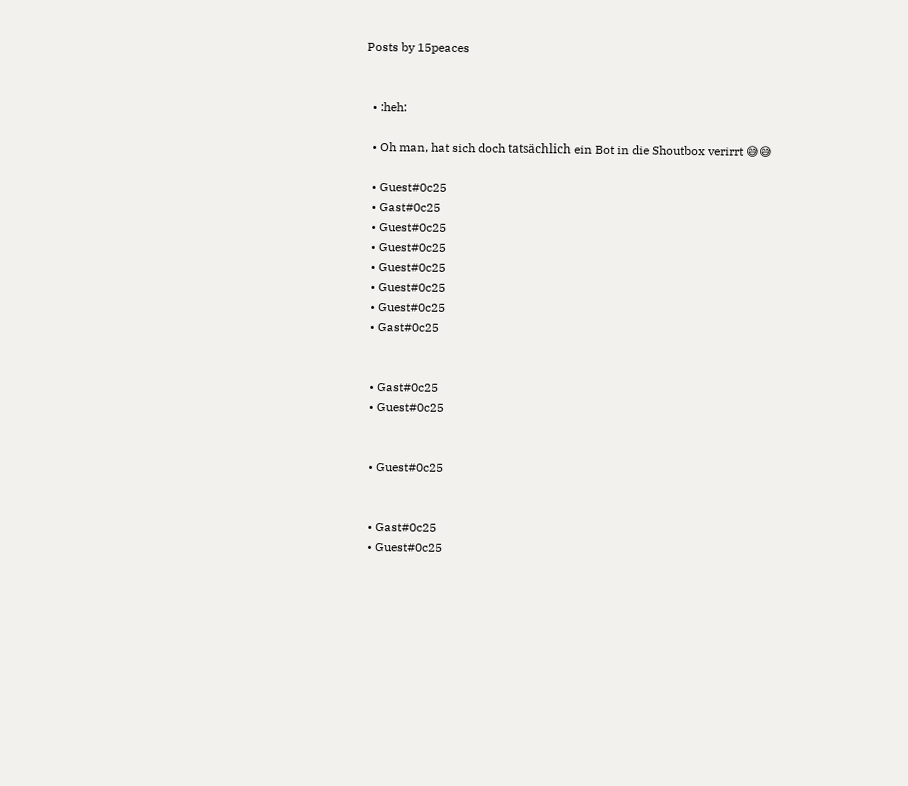Posts by 15peaces


  • :heh:

  • Oh man, hat sich doch tatsächlich ein Bot in die Shoutbox verirrt 😅😅

  • Guest#0c25
  • Gast#0c25
  • Guest#0c25
  • Guest#0c25
  • Guest#0c25
  • Guest#0c25
  • Guest#0c25
  • Gast#0c25


  • Gast#0c25
  • Guest#0c25


  • Guest#0c25


  • Gast#0c25
  • Guest#0c25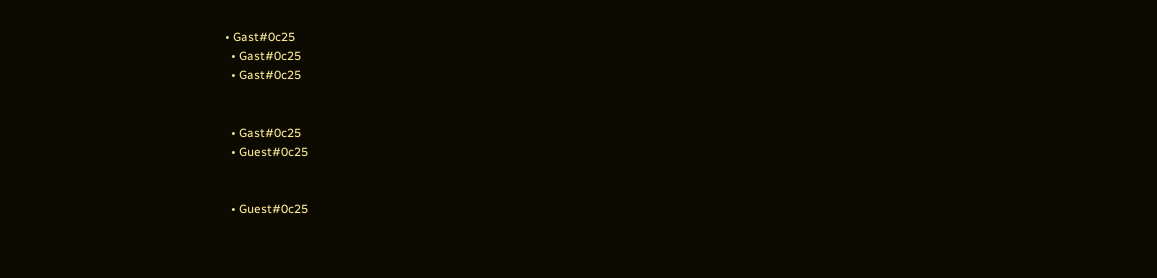• Gast#0c25
  • Gast#0c25
  • Gast#0c25


  • Gast#0c25
  • Guest#0c25


  • Guest#0c25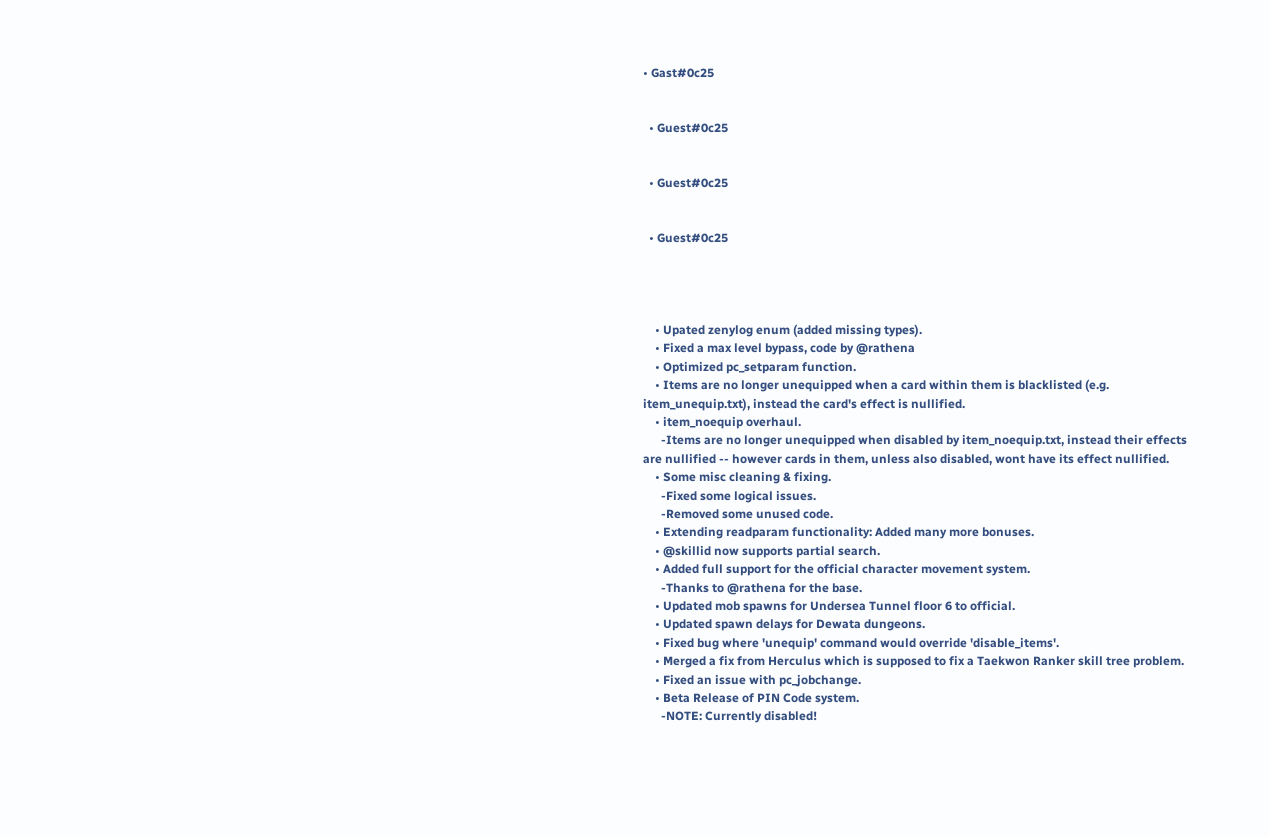• Gast#0c25


  • Guest#0c25


  • Guest#0c25


  • Guest#0c25




    • Upated zenylog enum (added missing types).
    • Fixed a max level bypass, code by @rathena
    • Optimized pc_setparam function.
    • Items are no longer unequipped when a card within them is blacklisted (e.g. item_unequip.txt), instead the card's effect is nullified.
    • item_noequip overhaul.
      -Items are no longer unequipped when disabled by item_noequip.txt, instead their effects are nullified -- however cards in them, unless also disabled, wont have its effect nullified.
    • Some misc cleaning & fixing.
      -Fixed some logical issues.
      -Removed some unused code.
    • Extending readparam functionality: Added many more bonuses.
    • @skillid now supports partial search.
    • Added full support for the official character movement system.
      -Thanks to @rathena for the base.
    • Updated mob spawns for Undersea Tunnel floor 6 to official.
    • Updated spawn delays for Dewata dungeons.
    • Fixed bug where 'unequip' command would override 'disable_items'.
    • Merged a fix from Herculus which is supposed to fix a Taekwon Ranker skill tree problem.
    • Fixed an issue with pc_jobchange.
    • Beta Release of PIN Code system.
      -NOTE: Currently disabled!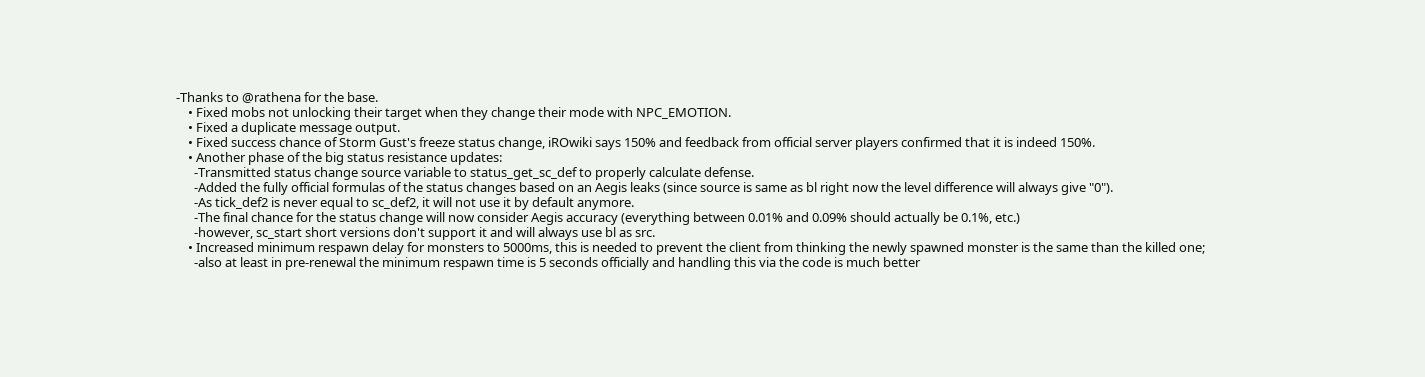-Thanks to @rathena for the base.
    • Fixed mobs not unlocking their target when they change their mode with NPC_EMOTION.
    • Fixed a duplicate message output.
    • Fixed success chance of Storm Gust's freeze status change, iROwiki says 150% and feedback from official server players confirmed that it is indeed 150%.
    • Another phase of the big status resistance updates:
      -Transmitted status change source variable to status_get_sc_def to properly calculate defense.
      -Added the fully official formulas of the status changes based on an Aegis leaks (since source is same as bl right now the level difference will always give "0").
      -As tick_def2 is never equal to sc_def2, it will not use it by default anymore.
      -The final chance for the status change will now consider Aegis accuracy (everything between 0.01% and 0.09% should actually be 0.1%, etc.)
      -however, sc_start short versions don't support it and will always use bl as src.
    • Increased minimum respawn delay for monsters to 5000ms, this is needed to prevent the client from thinking the newly spawned monster is the same than the killed one;
      -also at least in pre-renewal the minimum respawn time is 5 seconds officially and handling this via the code is much better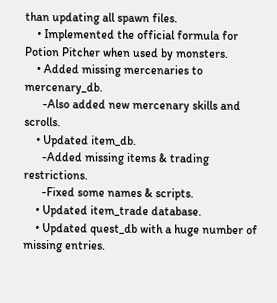than updating all spawn files.
    • Implemented the official formula for Potion Pitcher when used by monsters.
    • Added missing mercenaries to mercenary_db.
      -Also added new mercenary skills and scrolls.
    • Updated item_db.
      -Added missing items & trading restrictions.
      -Fixed some names & scripts.
    • Updated item_trade database.
    • Updated quest_db with a huge number of missing entries.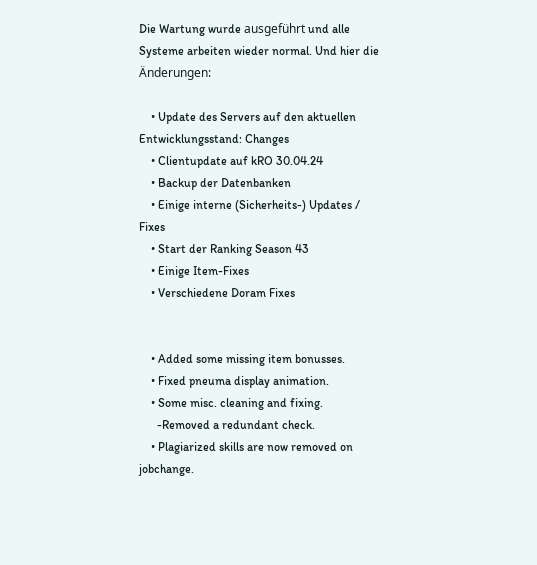Die Wartung wurde ausgeführt und alle Systeme arbeiten wieder normal. Und hier die Änderungen:

    • Update des Servers auf den aktuellen Entwicklungsstand: Changes
    • Clientupdate auf kRO 30.04.24
    • Backup der Datenbanken
    • Einige interne (Sicherheits-) Updates / Fixes
    • Start der Ranking Season 43
    • Einige Item-Fixes
    • Verschiedene Doram Fixes


    • Added some missing item bonusses.
    • Fixed pneuma display animation.
    • Some misc. cleaning and fixing.
      -Removed a redundant check.
    • Plagiarized skills are now removed on jobchange.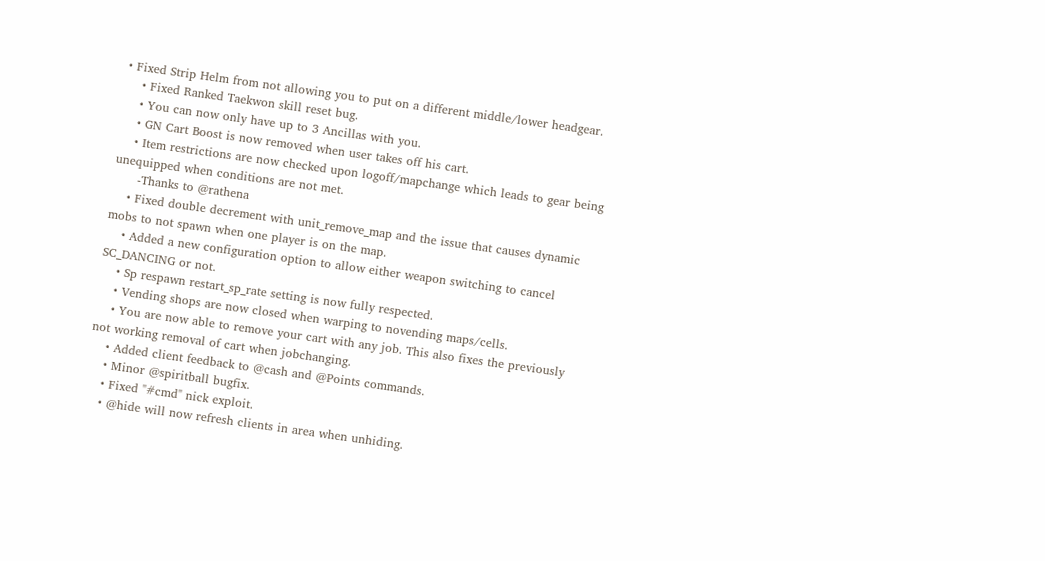• Fixed Strip Helm from not allowing you to put on a different middle/lower headgear.
    • Fixed Ranked Taekwon skill reset bug.
    • You can now only have up to 3 Ancillas with you.
    • GN Cart Boost is now removed when user takes off his cart.
    • Item restrictions are now checked upon logoff/mapchange which leads to gear being unequipped when conditions are not met.
      -Thanks to @rathena
    • Fixed double decrement with unit_remove_map and the issue that causes dynamic mobs to not spawn when one player is on the map.
    • Added a new configuration option to allow either weapon switching to cancel SC_DANCING or not.
    • Sp respawn restart_sp_rate setting is now fully respected.
    • Vending shops are now closed when warping to novending maps/cells.
    • You are now able to remove your cart with any job. This also fixes the previously not working removal of cart when jobchanging.
    • Added client feedback to @cash and @Points commands.
    • Minor @spiritball bugfix.
    • Fixed "#cmd" nick exploit.
    • @hide will now refresh clients in area when unhiding.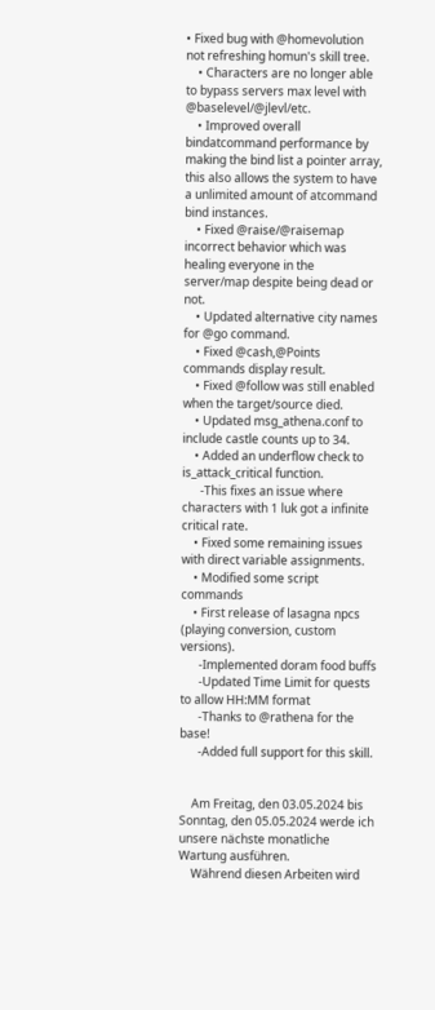• Fixed bug with @homevolution not refreshing homun's skill tree.
    • Characters are no longer able to bypass servers max level with @baselevel/@jlevl/etc.
    • Improved overall bindatcommand performance by making the bind list a pointer array, this also allows the system to have a unlimited amount of atcommand bind instances.
    • Fixed @raise/@raisemap incorrect behavior which was healing everyone in the server/map despite being dead or not.
    • Updated alternative city names for @go command.
    • Fixed @cash,@Points commands display result.
    • Fixed @follow was still enabled when the target/source died.
    • Updated msg_athena.conf to include castle counts up to 34.
    • Added an underflow check to is_attack_critical function.
      -This fixes an issue where characters with 1 luk got a infinite critical rate.
    • Fixed some remaining issues with direct variable assignments.
    • Modified some script commands
    • First release of lasagna npcs (playing conversion, custom versions).
      -Implemented doram food buffs
      -Updated Time Limit for quests to allow HH:MM format
      -Thanks to @rathena for the base!
      -Added full support for this skill.


    Am Freitag, den 03.05.2024 bis Sonntag, den 05.05.2024 werde ich unsere nächste monatliche Wartung ausführen.
    Während diesen Arbeiten wird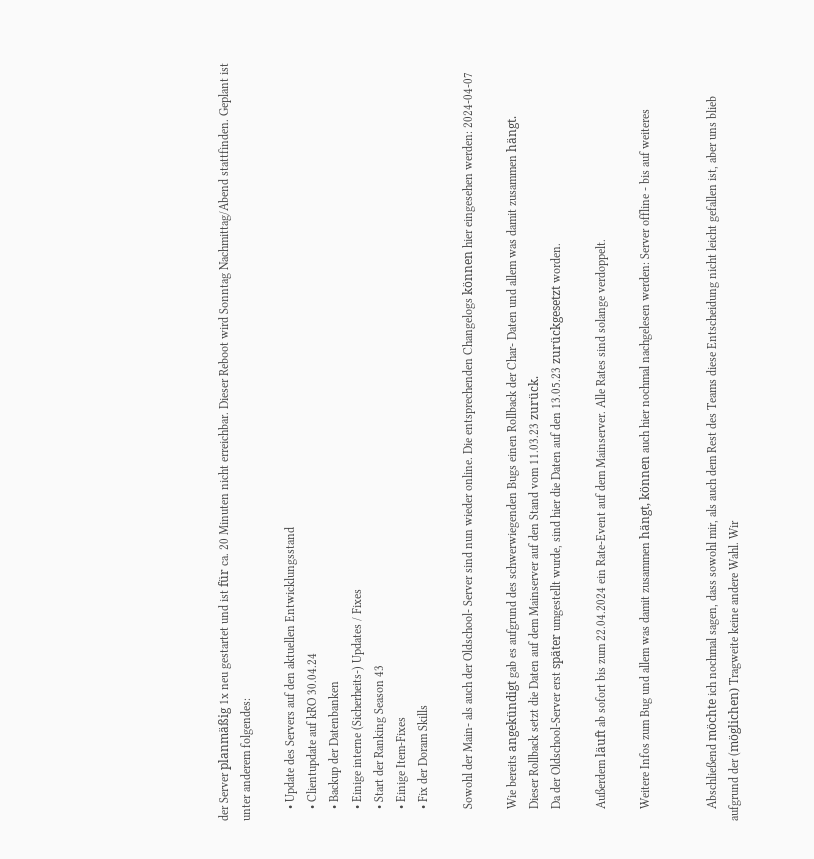der Server planmäßig 1x neu gestartet und ist für ca. 20 Minuten nicht erreichbar. Dieser Reboot wird Sonntag Nachmittag/Abend stattfinden. Geplant ist unter anderem folgendes:

    • Update des Servers auf den aktuellen Entwicklungsstand
    • Clientupdate auf kRO 30.04.24
    • Backup der Datenbanken
    • Einige interne (Sicherheits-) Updates / Fixes
    • Start der Ranking Season 43
    • Einige Item-Fixes
    • Fix der Doram Skills

    Sowohl der Main- als auch der Oldschool- Server sind nun wieder online. Die entsprechenden Changelogs können hier eingesehen werden: 2024-04-07

    Wie bereits angekündigt gab es aufgrund des schwerwiegenden Bugs einen Rollback der Char- Daten und allem was damit zusammen hängt.
    Dieser Rollback setzt die Daten auf dem Mainserver auf den Stand vom 11.03.23 zurück.
    Da der Oldschool-Server erst später umgestellt wurde, sind hier die Daten auf den 13.05.23 zurückgesetzt worden.

    Außerdem läuft ab sofort bis zum 22.04.2024 ein Rate-Event auf dem Mainserver. Alle Rates sind solange verdoppelt.

    Weitere Infos zum Bug und allem was damit zusammen hängt, können auch hier nochmal nachgelesen werden: Server offline - bis auf weiteres


    Abschließend möchte ich nochmal sagen, dass sowohl mir, als auch dem Rest des Teams diese Entscheidung nicht leicht gefallen ist, aber uns blieb aufgrund der (möglichen) Tragweite keine andere Wahl. Wir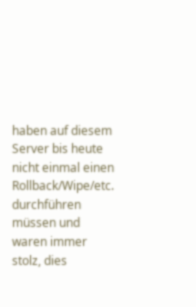haben auf diesem Server bis heute nicht einmal einen Rollback/Wipe/etc. durchführen müssen und waren immer stolz, dies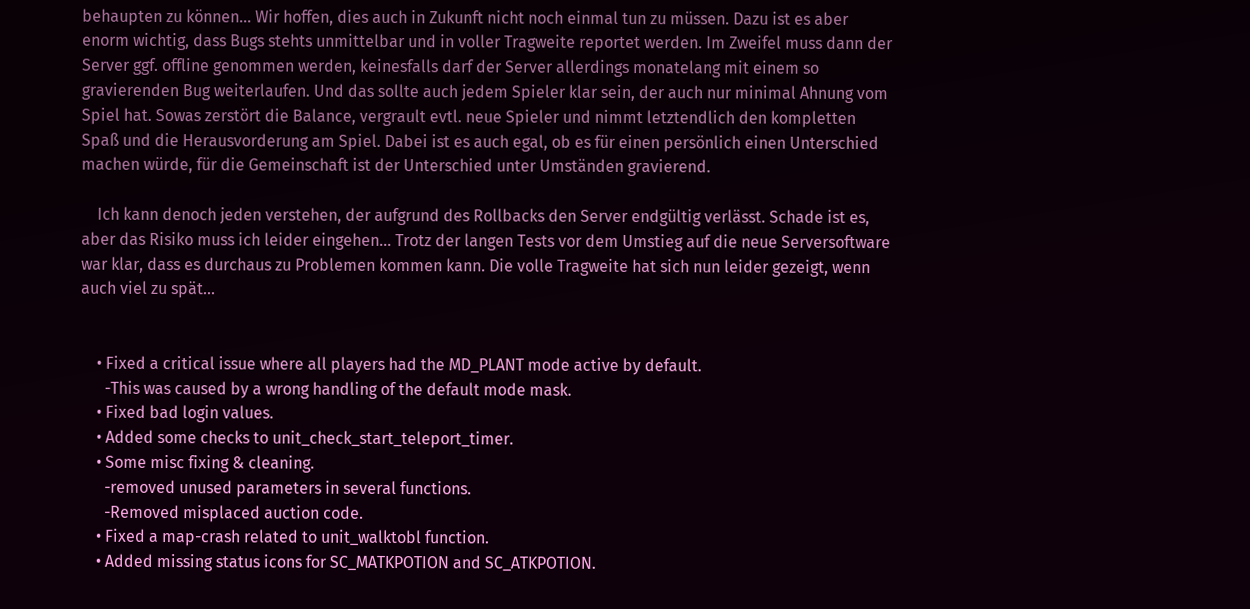behaupten zu können... Wir hoffen, dies auch in Zukunft nicht noch einmal tun zu müssen. Dazu ist es aber enorm wichtig, dass Bugs stehts unmittelbar und in voller Tragweite reportet werden. Im Zweifel muss dann der Server ggf. offline genommen werden, keinesfalls darf der Server allerdings monatelang mit einem so gravierenden Bug weiterlaufen. Und das sollte auch jedem Spieler klar sein, der auch nur minimal Ahnung vom Spiel hat. Sowas zerstört die Balance, vergrault evtl. neue Spieler und nimmt letztendlich den kompletten Spaß und die Herausvorderung am Spiel. Dabei ist es auch egal, ob es für einen persönlich einen Unterschied machen würde, für die Gemeinschaft ist der Unterschied unter Umständen gravierend.

    Ich kann denoch jeden verstehen, der aufgrund des Rollbacks den Server endgültig verlässt. Schade ist es, aber das Risiko muss ich leider eingehen... Trotz der langen Tests vor dem Umstieg auf die neue Serversoftware war klar, dass es durchaus zu Problemen kommen kann. Die volle Tragweite hat sich nun leider gezeigt, wenn auch viel zu spät...


    • Fixed a critical issue where all players had the MD_PLANT mode active by default.
      -This was caused by a wrong handling of the default mode mask.
    • Fixed bad login values.
    • Added some checks to unit_check_start_teleport_timer.
    • Some misc fixing & cleaning.
      -removed unused parameters in several functions.
      -Removed misplaced auction code.
    • Fixed a map-crash related to unit_walktobl function.
    • Added missing status icons for SC_MATKPOTION and SC_ATKPOTION.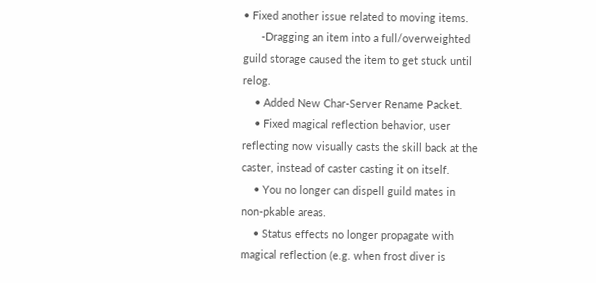• Fixed another issue related to moving items.
      -Dragging an item into a full/overweighted guild storage caused the item to get stuck until relog.
    • Added New Char-Server Rename Packet.
    • Fixed magical reflection behavior, user reflecting now visually casts the skill back at the caster, instead of caster casting it on itself.
    • You no longer can dispell guild mates in non-pkable areas.
    • Status effects no longer propagate with magical reflection (e.g. when frost diver is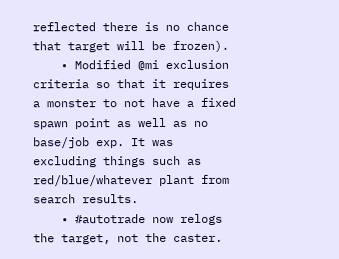reflected there is no chance that target will be frozen).
    • Modified @mi exclusion criteria so that it requires a monster to not have a fixed spawn point as well as no base/job exp. It was excluding things such as red/blue/whatever plant from search results.
    • #autotrade now relogs the target, not the caster.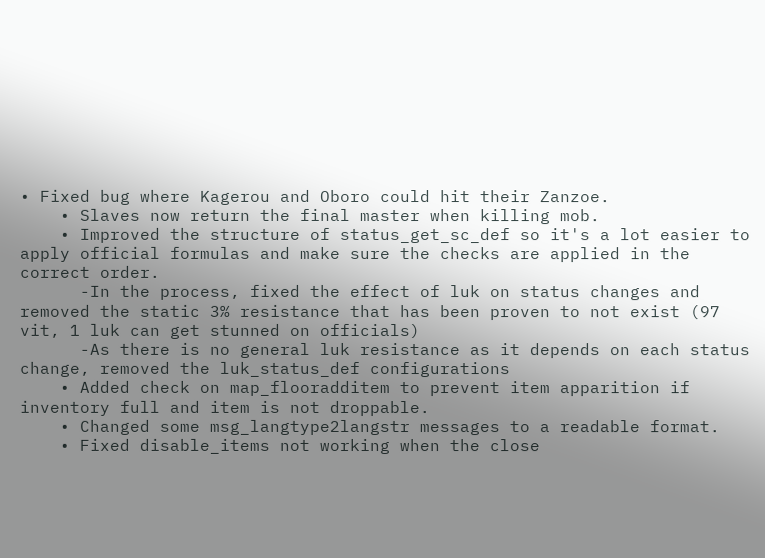• Fixed bug where Kagerou and Oboro could hit their Zanzoe.
    • Slaves now return the final master when killing mob.
    • Improved the structure of status_get_sc_def so it's a lot easier to apply official formulas and make sure the checks are applied in the correct order.
      -In the process, fixed the effect of luk on status changes and removed the static 3% resistance that has been proven to not exist (97 vit, 1 luk can get stunned on officials)
      -As there is no general luk resistance as it depends on each status change, removed the luk_status_def configurations
    • Added check on map_flooradditem to prevent item apparition if inventory full and item is not droppable.
    • Changed some msg_langtype2langstr messages to a readable format.
    • Fixed disable_items not working when the close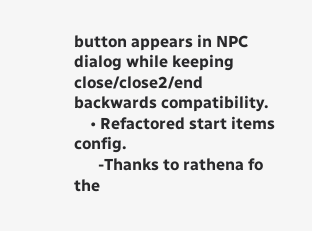button appears in NPC dialog while keeping close/close2/end backwards compatibility.
    • Refactored start items config.
      -Thanks to rathena fo the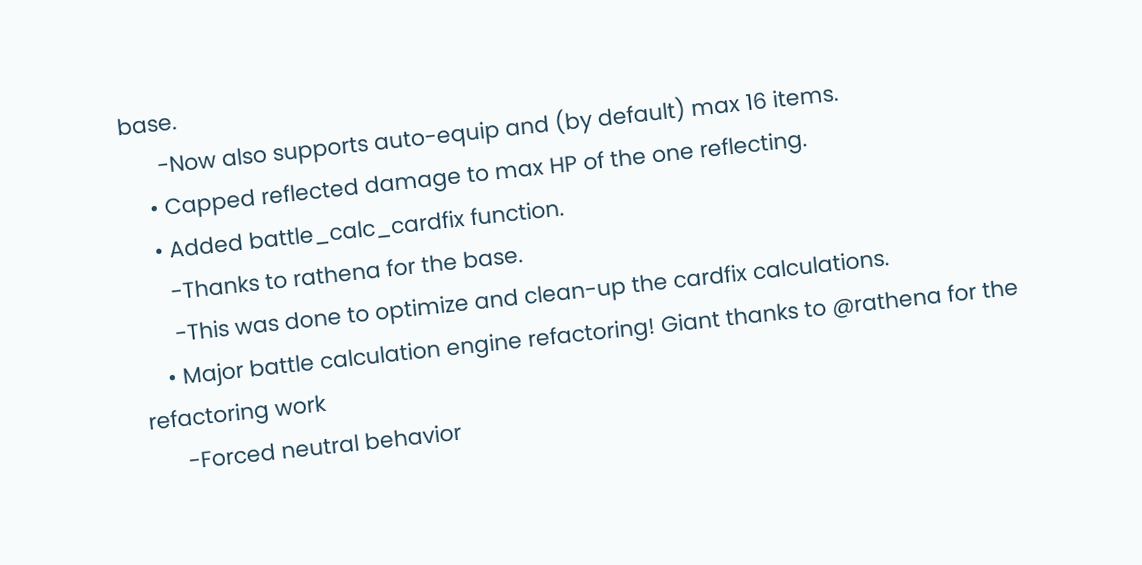base.
      -Now also supports auto-equip and (by default) max 16 items.
    • Capped reflected damage to max HP of the one reflecting.
    • Added battle_calc_cardfix function.
      -Thanks to rathena for the base.
      -This was done to optimize and clean-up the cardfix calculations.
    • Major battle calculation engine refactoring! Giant thanks to @rathena for the refactoring work
      -Forced neutral behavior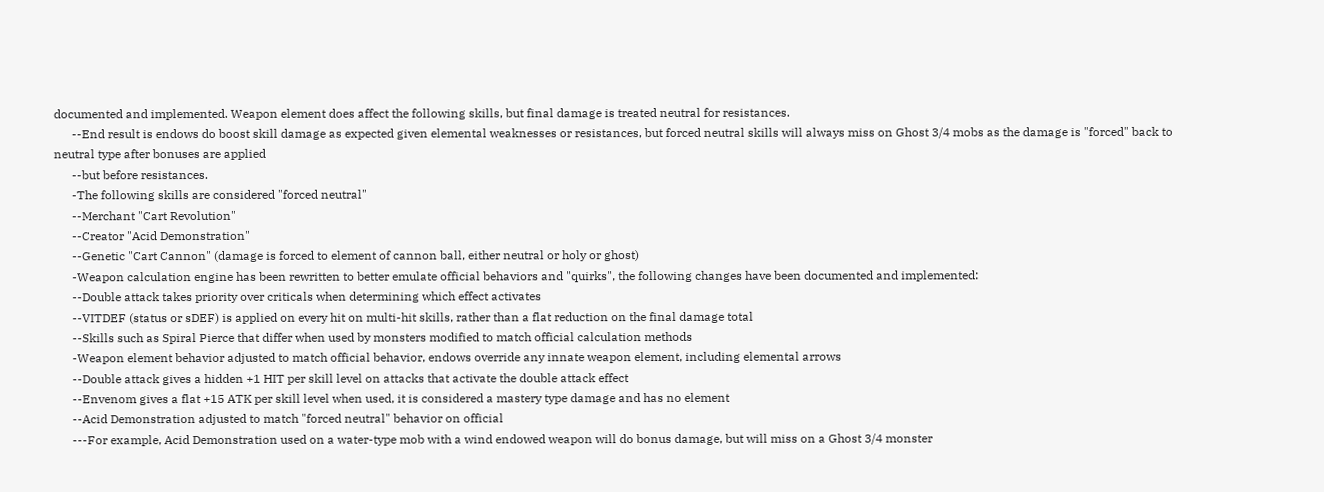documented and implemented. Weapon element does affect the following skills, but final damage is treated neutral for resistances.
      --End result is endows do boost skill damage as expected given elemental weaknesses or resistances, but forced neutral skills will always miss on Ghost 3/4 mobs as the damage is "forced" back to neutral type after bonuses are applied
      --but before resistances.
      -The following skills are considered "forced neutral"
      --Merchant "Cart Revolution"
      --Creator "Acid Demonstration"
      --Genetic "Cart Cannon" (damage is forced to element of cannon ball, either neutral or holy or ghost)
      -Weapon calculation engine has been rewritten to better emulate official behaviors and "quirks", the following changes have been documented and implemented:
      --Double attack takes priority over criticals when determining which effect activates
      --VITDEF (status or sDEF) is applied on every hit on multi-hit skills, rather than a flat reduction on the final damage total
      --Skills such as Spiral Pierce that differ when used by monsters modified to match official calculation methods
      -Weapon element behavior adjusted to match official behavior, endows override any innate weapon element, including elemental arrows
      --Double attack gives a hidden +1 HIT per skill level on attacks that activate the double attack effect
      --Envenom gives a flat +15 ATK per skill level when used, it is considered a mastery type damage and has no element
      --Acid Demonstration adjusted to match "forced neutral" behavior on official
      ---For example, Acid Demonstration used on a water-type mob with a wind endowed weapon will do bonus damage, but will miss on a Ghost 3/4 monster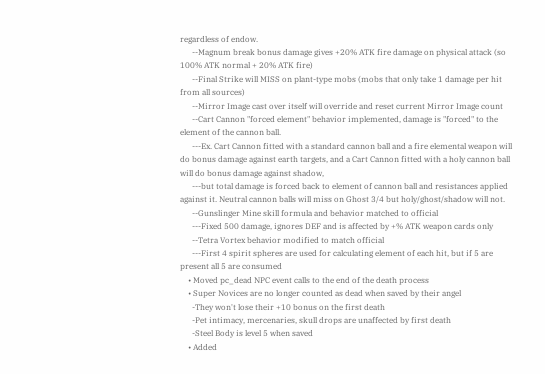regardless of endow.
      --Magnum break bonus damage gives +20% ATK fire damage on physical attack (so 100% ATK normal + 20% ATK fire)
      --Final Strike will MISS on plant-type mobs (mobs that only take 1 damage per hit from all sources)
      --Mirror Image cast over itself will override and reset current Mirror Image count
      --Cart Cannon "forced element" behavior implemented, damage is "forced" to the element of the cannon ball.
      ---Ex. Cart Cannon fitted with a standard cannon ball and a fire elemental weapon will do bonus damage against earth targets, and a Cart Cannon fitted with a holy cannon ball will do bonus damage against shadow,
      ---but total damage is forced back to element of cannon ball and resistances applied against it. Neutral cannon balls will miss on Ghost 3/4 but holy/ghost/shadow will not.
      --Gunslinger Mine skill formula and behavior matched to official
      ---Fixed 500 damage, ignores DEF and is affected by +% ATK weapon cards only
      --Tetra Vortex behavior modified to match official
      ---First 4 spirit spheres are used for calculating element of each hit, but if 5 are present all 5 are consumed
    • Moved pc_dead NPC event calls to the end of the death process
    • Super Novices are no longer counted as dead when saved by their angel
      -They won't lose their +10 bonus on the first death
      -Pet intimacy, mercenaries, skull drops are unaffected by first death
      -Steel Body is level 5 when saved
    • Added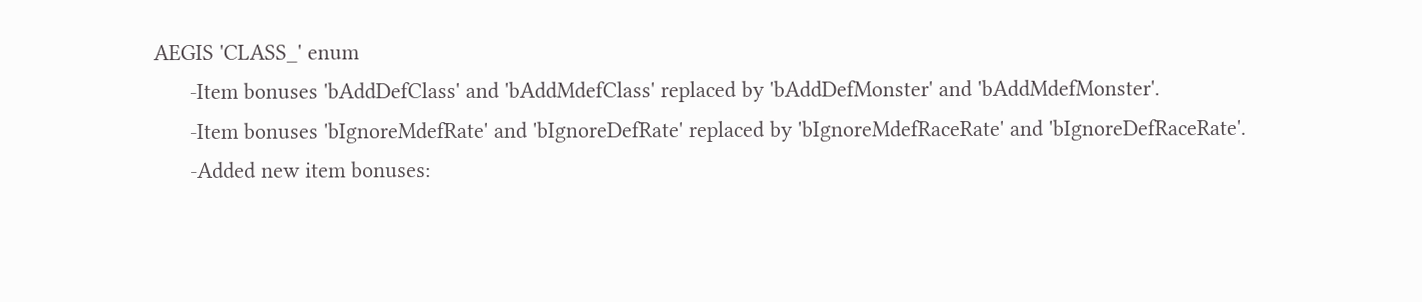AEGIS 'CLASS_' enum
      -Item bonuses 'bAddDefClass' and 'bAddMdefClass' replaced by 'bAddDefMonster' and 'bAddMdefMonster'.
      -Item bonuses 'bIgnoreMdefRate' and 'bIgnoreDefRate' replaced by 'bIgnoreMdefRaceRate' and 'bIgnoreDefRaceRate'.
      -Added new item bonuses: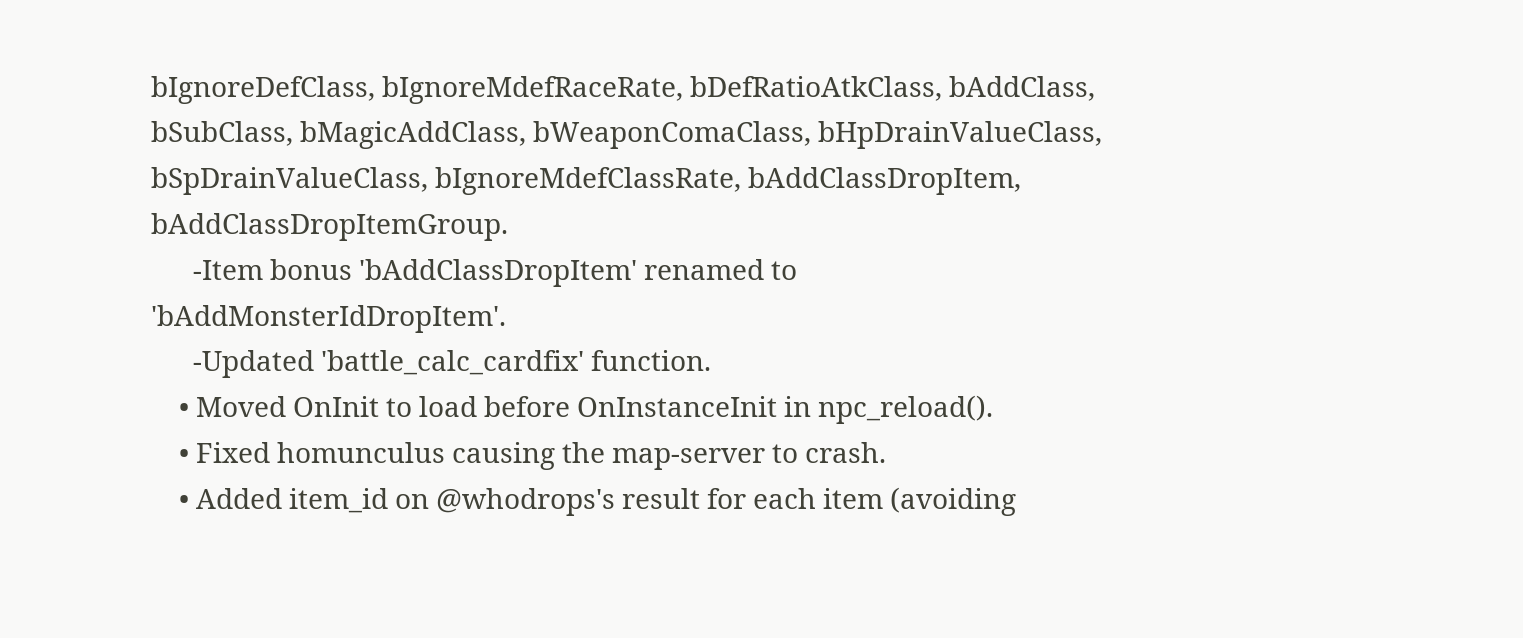bIgnoreDefClass, bIgnoreMdefRaceRate, bDefRatioAtkClass, bAddClass, bSubClass, bMagicAddClass, bWeaponComaClass, bHpDrainValueClass, bSpDrainValueClass, bIgnoreMdefClassRate, bAddClassDropItem, bAddClassDropItemGroup.
      -Item bonus 'bAddClassDropItem' renamed to 'bAddMonsterIdDropItem'.
      -Updated 'battle_calc_cardfix' function.
    • Moved OnInit to load before OnInstanceInit in npc_reload().
    • Fixed homunculus causing the map-server to crash.
    • Added item_id on @whodrops's result for each item (avoiding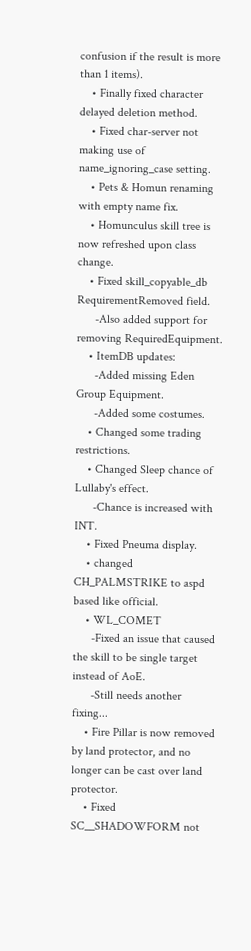confusion if the result is more than 1 items).
    • Finally fixed character delayed deletion method.
    • Fixed char-server not making use of name_ignoring_case setting.
    • Pets & Homun renaming with empty name fix.
    • Homunculus skill tree is now refreshed upon class change.
    • Fixed skill_copyable_db RequirementRemoved field.
      -Also added support for removing RequiredEquipment.
    • ItemDB updates:
      -Added missing Eden Group Equipment.
      -Added some costumes.
    • Changed some trading restrictions.
    • Changed Sleep chance of Lullaby's effect.
      -Chance is increased with INT.
    • Fixed Pneuma display.
    • changed CH_PALMSTRIKE to aspd based like official.
    • WL_COMET
      -Fixed an issue that caused the skill to be single target instead of AoE.
      -Still needs another fixing...
    • Fire Pillar is now removed by land protector, and no longer can be cast over land protector.
    • Fixed SC__SHADOWFORM not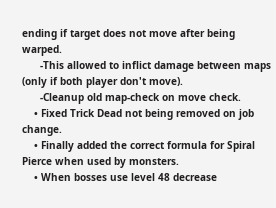ending if target does not move after being warped.
      -This allowed to inflict damage between maps (only if both player don't move).
      -Cleanup old map-check on move check.
    • Fixed Trick Dead not being removed on job change.
    • Finally added the correct formula for Spiral Pierce when used by monsters.
    • When bosses use level 48 decrease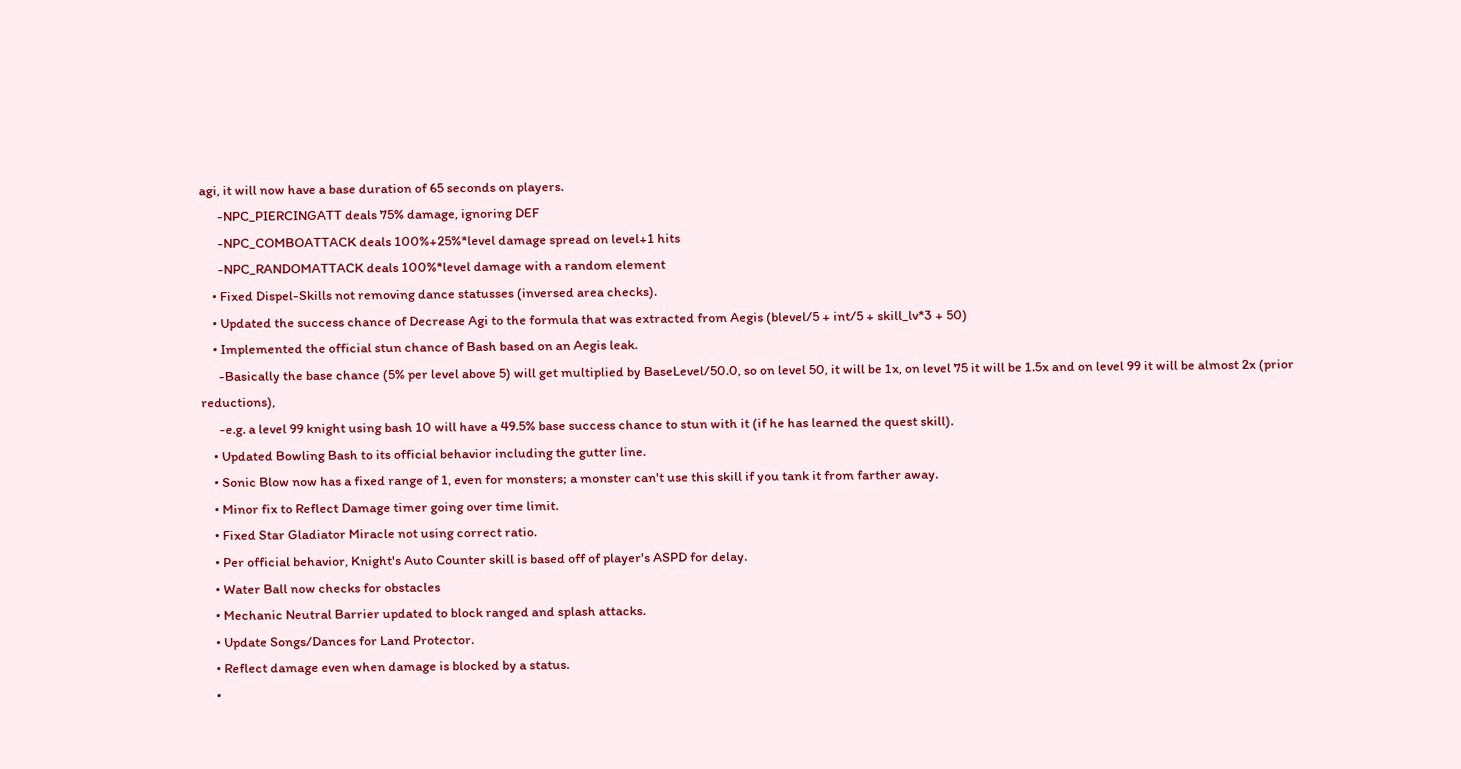agi, it will now have a base duration of 65 seconds on players.
      -NPC_PIERCINGATT deals 75% damage, ignoring DEF
      -NPC_COMBOATTACK deals 100%+25%*level damage spread on level+1 hits
      -NPC_RANDOMATTACK deals 100%*level damage with a random element
    • Fixed Dispel-Skills not removing dance statusses (inversed area checks).
    • Updated the success chance of Decrease Agi to the formula that was extracted from Aegis (blevel/5 + int/5 + skill_lv*3 + 50)
    • Implemented the official stun chance of Bash based on an Aegis leak.
      -Basically the base chance (5% per level above 5) will get multiplied by BaseLevel/50.0, so on level 50, it will be 1x, on level 75 it will be 1.5x and on level 99 it will be almost 2x (prior reductions),
      -e.g. a level 99 knight using bash 10 will have a 49.5% base success chance to stun with it (if he has learned the quest skill).
    • Updated Bowling Bash to its official behavior including the gutter line.
    • Sonic Blow now has a fixed range of 1, even for monsters; a monster can't use this skill if you tank it from farther away.
    • Minor fix to Reflect Damage timer going over time limit.
    • Fixed Star Gladiator Miracle not using correct ratio.
    • Per official behavior, Knight's Auto Counter skill is based off of player's ASPD for delay.
    • Water Ball now checks for obstacles
    • Mechanic Neutral Barrier updated to block ranged and splash attacks.
    • Update Songs/Dances for Land Protector.
    • Reflect damage even when damage is blocked by a status.
    •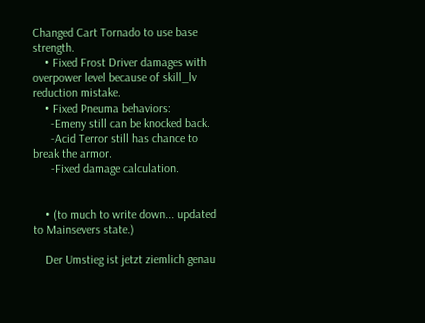Changed Cart Tornado to use base strength.
    • Fixed Frost Driver damages with overpower level because of skill_lv reduction mistake.
    • Fixed Pneuma behaviors:
      -Emeny still can be knocked back.
      -Acid Terror still has chance to break the armor.
      -Fixed damage calculation.


    • (to much to write down... updated to Mainsevers state.)

    Der Umstieg ist jetzt ziemlich genau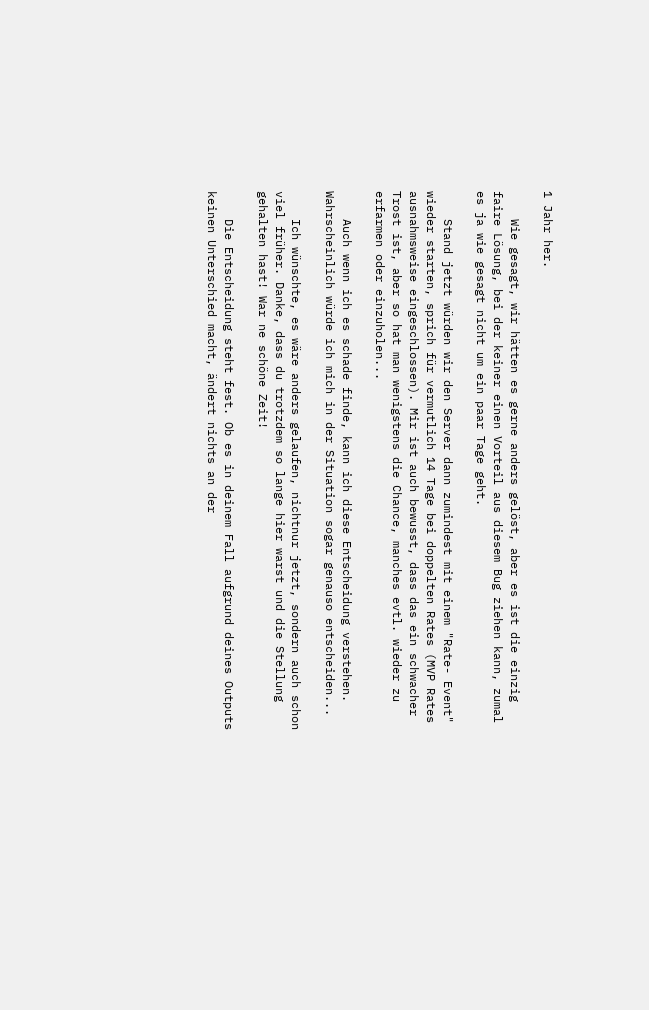1 Jahr her.

    Wie gesagt, wir hätten es gerne anders gelöst, aber es ist die einzig faire Lösung, bei der keiner einen Vorteil aus diesem Bug ziehen kann, zumal es ja wie gesagt nicht um ein paar Tage geht.

    Stand jetzt würden wir den Server dann zumindest mit einem "Rate- Event" wieder starten, sprich für vermutlich 14 Tage bei doppelten Rates (MVP Rates ausnahmsweise eingeschlossen). Mir ist auch bewusst, dass das ein schwacher Trost ist, aber so hat man wenigstens die Chance, manches evtl. wieder zu erfarmen oder einzuholen...

    Auch wenn ich es schade finde, kann ich diese Entscheidung verstehen. Wahrscheinlich würde ich mich in der Situation sogar genauso entscheiden...

    Ich wünschte, es wäre anders gelaufen, nichtnur jetzt, sondern auch schon viel früher. Danke, dass du trotzdem so lange hier warst und die Stellung gehalten hast! War ne schöne Zeit!

    Die Entscheidung steht fest. Ob es in deinem Fall aufgrund deines Outputs keinen Unterschied macht, ändert nichts an der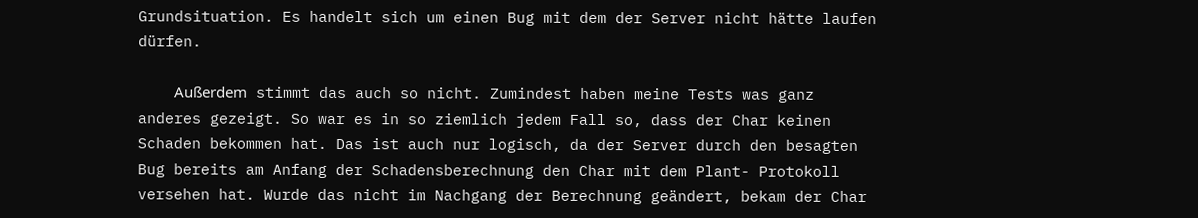Grundsituation. Es handelt sich um einen Bug mit dem der Server nicht hätte laufen dürfen.

    Außerdem stimmt das auch so nicht. Zumindest haben meine Tests was ganz anderes gezeigt. So war es in so ziemlich jedem Fall so, dass der Char keinen Schaden bekommen hat. Das ist auch nur logisch, da der Server durch den besagten Bug bereits am Anfang der Schadensberechnung den Char mit dem Plant- Protokoll versehen hat. Wurde das nicht im Nachgang der Berechnung geändert, bekam der Char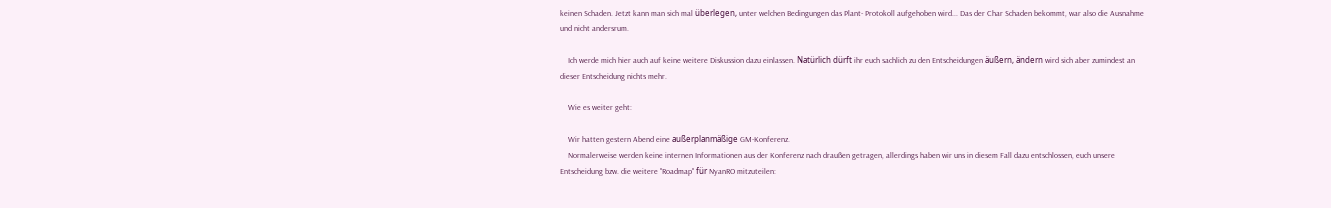keinen Schaden. Jetzt kann man sich mal überlegen, unter welchen Bedingungen das Plant- Protokoll aufgehoben wird... Das der Char Schaden bekommt, war also die Ausnahme und nicht andersrum.

    Ich werde mich hier auch auf keine weitere Diskussion dazu einlassen. Natürlich dürft ihr euch sachlich zu den Entscheidungen äußern, ändern wird sich aber zumindest an dieser Entscheidung nichts mehr.

    Wie es weiter geht:

    Wir hatten gestern Abend eine außerplanmäßige GM-Konferenz.
    Normalerweise werden keine internen Informationen aus der Konferenz nach draußen getragen, allerdings haben wir uns in diesem Fall dazu entschlossen, euch unsere Entscheidung bzw. die weitere "Roadmap" für NyanRO mitzuteilen: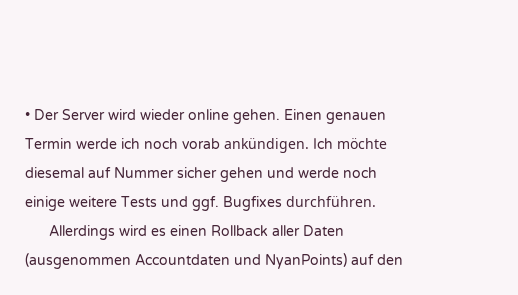• Der Server wird wieder online gehen. Einen genauen Termin werde ich noch vorab ankündigen. Ich möchte diesemal auf Nummer sicher gehen und werde noch einige weitere Tests und ggf. Bugfixes durchführen.
      Allerdings wird es einen Rollback aller Daten (ausgenommen Accountdaten und NyanPoints) auf den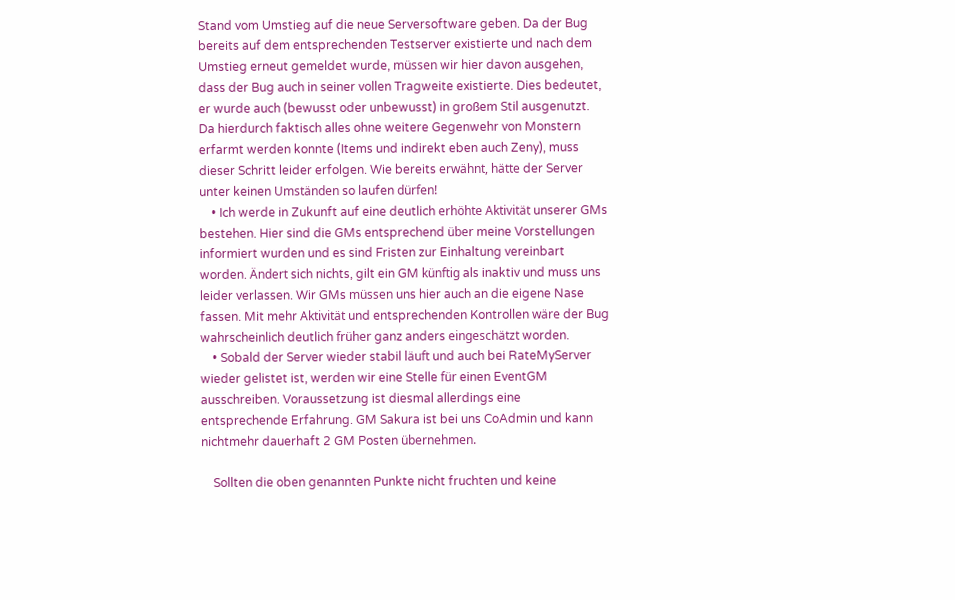Stand vom Umstieg auf die neue Serversoftware geben. Da der Bug bereits auf dem entsprechenden Testserver existierte und nach dem Umstieg erneut gemeldet wurde, müssen wir hier davon ausgehen, dass der Bug auch in seiner vollen Tragweite existierte. Dies bedeutet, er wurde auch (bewusst oder unbewusst) in großem Stil ausgenutzt. Da hierdurch faktisch alles ohne weitere Gegenwehr von Monstern erfarmt werden konnte (Items und indirekt eben auch Zeny), muss dieser Schritt leider erfolgen. Wie bereits erwähnt, hätte der Server unter keinen Umständen so laufen dürfen!
    • Ich werde in Zukunft auf eine deutlich erhöhte Aktivität unserer GMs bestehen. Hier sind die GMs entsprechend über meine Vorstellungen informiert wurden und es sind Fristen zur Einhaltung vereinbart worden. Ändert sich nichts, gilt ein GM künftig als inaktiv und muss uns leider verlassen. Wir GMs müssen uns hier auch an die eigene Nase fassen. Mit mehr Aktivität und entsprechenden Kontrollen wäre der Bug wahrscheinlich deutlich früher ganz anders eingeschätzt worden.
    • Sobald der Server wieder stabil läuft und auch bei RateMyServer wieder gelistet ist, werden wir eine Stelle für einen EventGM ausschreiben. Voraussetzung ist diesmal allerdings eine entsprechende Erfahrung. GM Sakura ist bei uns CoAdmin und kann nichtmehr dauerhaft 2 GM Posten übernehmen.

    Sollten die oben genannten Punkte nicht fruchten und keine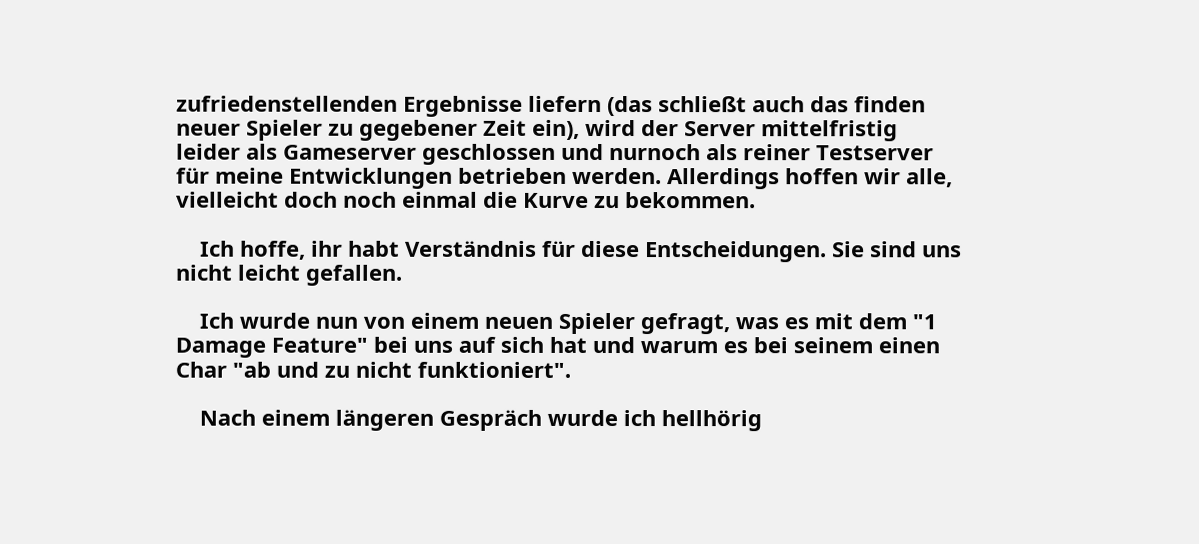zufriedenstellenden Ergebnisse liefern (das schließt auch das finden neuer Spieler zu gegebener Zeit ein), wird der Server mittelfristig leider als Gameserver geschlossen und nurnoch als reiner Testserver für meine Entwicklungen betrieben werden. Allerdings hoffen wir alle, vielleicht doch noch einmal die Kurve zu bekommen.

    Ich hoffe, ihr habt Verständnis für diese Entscheidungen. Sie sind uns nicht leicht gefallen.

    Ich wurde nun von einem neuen Spieler gefragt, was es mit dem "1 Damage Feature" bei uns auf sich hat und warum es bei seinem einen Char "ab und zu nicht funktioniert".

    Nach einem längeren Gespräch wurde ich hellhörig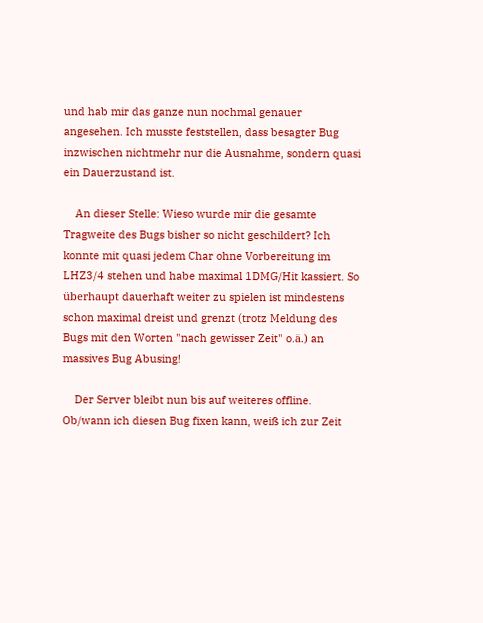und hab mir das ganze nun nochmal genauer angesehen. Ich musste feststellen, dass besagter Bug inzwischen nichtmehr nur die Ausnahme, sondern quasi ein Dauerzustand ist.

    An dieser Stelle: Wieso wurde mir die gesamte Tragweite des Bugs bisher so nicht geschildert? Ich konnte mit quasi jedem Char ohne Vorbereitung im LHZ3/4 stehen und habe maximal 1DMG/Hit kassiert. So überhaupt dauerhaft weiter zu spielen ist mindestens schon maximal dreist und grenzt (trotz Meldung des Bugs mit den Worten "nach gewisser Zeit" o.ä.) an massives Bug Abusing!

    Der Server bleibt nun bis auf weiteres offline. Ob/wann ich diesen Bug fixen kann, weiß ich zur Zeit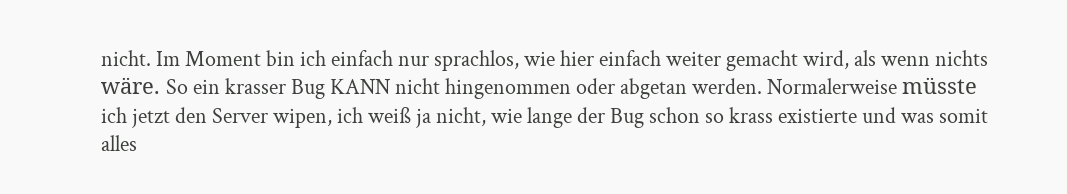nicht. Im Moment bin ich einfach nur sprachlos, wie hier einfach weiter gemacht wird, als wenn nichts wäre. So ein krasser Bug KANN nicht hingenommen oder abgetan werden. Normalerweise müsste ich jetzt den Server wipen, ich weiß ja nicht, wie lange der Bug schon so krass existierte und was somit alles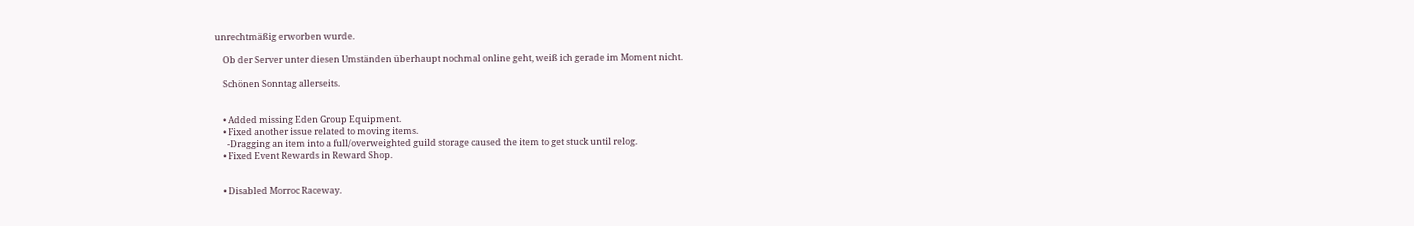unrechtmäßig erworben wurde.

    Ob der Server unter diesen Umständen überhaupt nochmal online geht, weiß ich gerade im Moment nicht.

    Schönen Sonntag allerseits.


    • Added missing Eden Group Equipment.
    • Fixed another issue related to moving items.
      -Dragging an item into a full/overweighted guild storage caused the item to get stuck until relog.
    • Fixed Event Rewards in Reward Shop.


    • Disabled Morroc Raceway.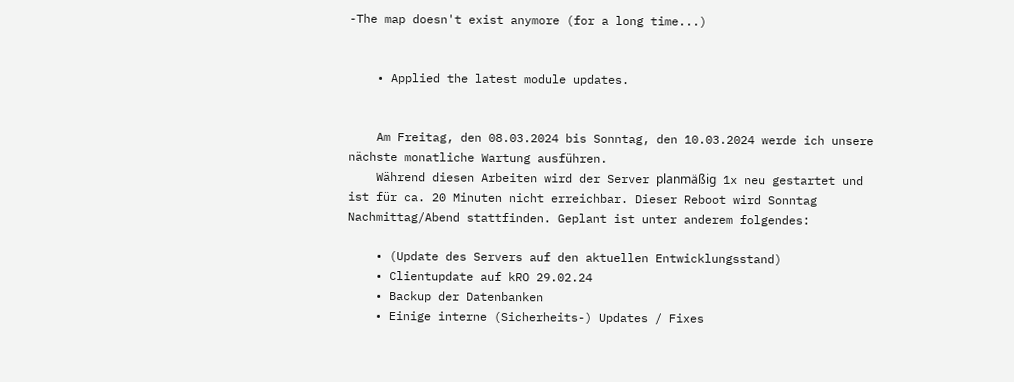-The map doesn't exist anymore (for a long time...)


    • Applied the latest module updates.


    Am Freitag, den 08.03.2024 bis Sonntag, den 10.03.2024 werde ich unsere nächste monatliche Wartung ausführen.
    Während diesen Arbeiten wird der Server planmäßig 1x neu gestartet und ist für ca. 20 Minuten nicht erreichbar. Dieser Reboot wird Sonntag Nachmittag/Abend stattfinden. Geplant ist unter anderem folgendes:

    • (Update des Servers auf den aktuellen Entwicklungsstand)
    • Clientupdate auf kRO 29.02.24
    • Backup der Datenbanken
    • Einige interne (Sicherheits-) Updates / Fixes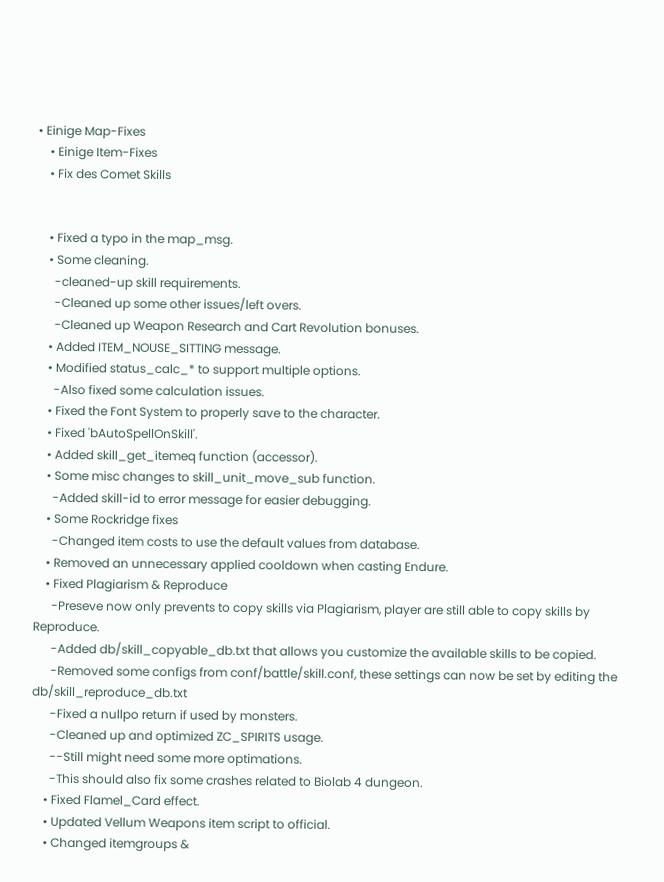• Einige Map-Fixes
    • Einige Item-Fixes
    • Fix des Comet Skills


    • Fixed a typo in the map_msg.
    • Some cleaning.
      -cleaned-up skill requirements.
      -Cleaned up some other issues/left overs.
      -Cleaned up Weapon Research and Cart Revolution bonuses.
    • Added ITEM_NOUSE_SITTING message.
    • Modified status_calc_* to support multiple options.
      -Also fixed some calculation issues.
    • Fixed the Font System to properly save to the character.
    • Fixed 'bAutoSpellOnSkill'.
    • Added skill_get_itemeq function (accessor).
    • Some misc changes to skill_unit_move_sub function.
      -Added skill-id to error message for easier debugging.
    • Some Rockridge fixes
      -Changed item costs to use the default values from database.
    • Removed an unnecessary applied cooldown when casting Endure.
    • Fixed Plagiarism & Reproduce
      -Preseve now only prevents to copy skills via Plagiarism, player are still able to copy skills by Reproduce.
      -Added db/skill_copyable_db.txt that allows you customize the available skills to be copied.
      -Removed some configs from conf/battle/skill.conf, these settings can now be set by editing the db/skill_reproduce_db.txt
      -Fixed a nullpo return if used by monsters.
      -Cleaned up and optimized ZC_SPIRITS usage.
      --Still might need some more optimations.
      -This should also fix some crashes related to Biolab 4 dungeon.
    • Fixed Flamel_Card effect.
    • Updated Vellum Weapons item script to official.
    • Changed itemgroups &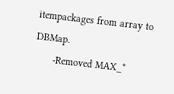itempackages from array to DBMap.
      -Removed MAX_*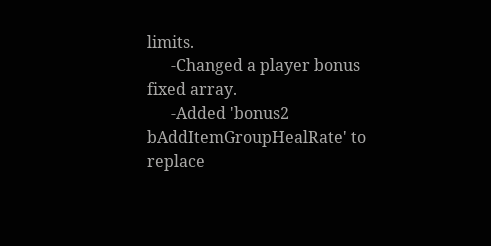limits.
      -Changed a player bonus fixed array.
      -Added 'bonus2 bAddItemGroupHealRate' to replace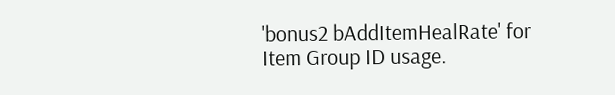'bonus2 bAddItemHealRate' for Item Group ID usage.